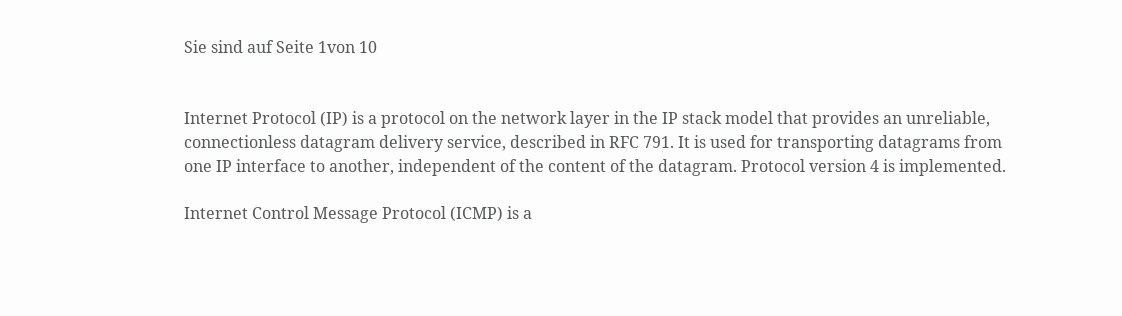Sie sind auf Seite 1von 10


Internet Protocol (IP) is a protocol on the network layer in the IP stack model that provides an unreliable, connectionless datagram delivery service, described in RFC 791. It is used for transporting datagrams from one IP interface to another, independent of the content of the datagram. Protocol version 4 is implemented.

Internet Control Message Protocol (ICMP) is a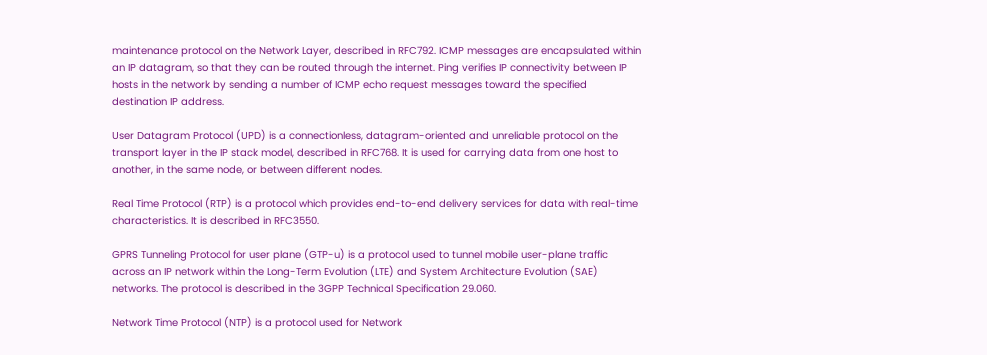maintenance protocol on the Network Layer, described in RFC792. ICMP messages are encapsulated within an IP datagram, so that they can be routed through the internet. Ping verifies IP connectivity between IP hosts in the network by sending a number of ICMP echo request messages toward the specified destination IP address.

User Datagram Protocol (UPD) is a connectionless, datagram-oriented and unreliable protocol on the transport layer in the IP stack model, described in RFC768. It is used for carrying data from one host to another, in the same node, or between different nodes.

Real Time Protocol (RTP) is a protocol which provides end-to-end delivery services for data with real-time characteristics. It is described in RFC3550.

GPRS Tunneling Protocol for user plane (GTP-u) is a protocol used to tunnel mobile user-plane traffic across an IP network within the Long-Term Evolution (LTE) and System Architecture Evolution (SAE) networks. The protocol is described in the 3GPP Technical Specification 29.060.

Network Time Protocol (NTP) is a protocol used for Network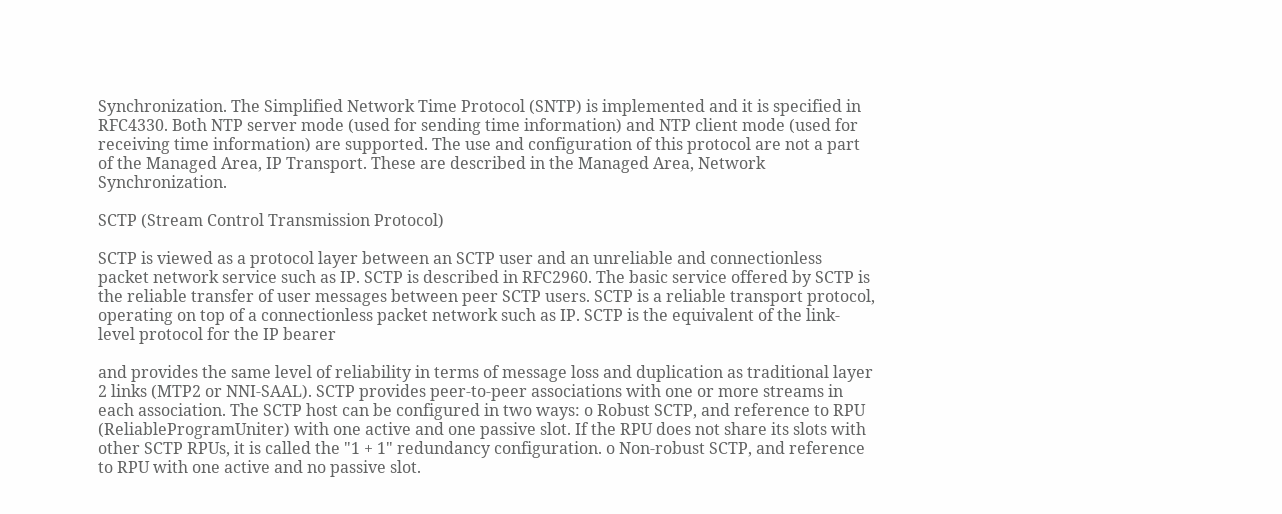Synchronization. The Simplified Network Time Protocol (SNTP) is implemented and it is specified in RFC4330. Both NTP server mode (used for sending time information) and NTP client mode (used for receiving time information) are supported. The use and configuration of this protocol are not a part of the Managed Area, IP Transport. These are described in the Managed Area, Network Synchronization.

SCTP (Stream Control Transmission Protocol)

SCTP is viewed as a protocol layer between an SCTP user and an unreliable and connectionless packet network service such as IP. SCTP is described in RFC2960. The basic service offered by SCTP is the reliable transfer of user messages between peer SCTP users. SCTP is a reliable transport protocol, operating on top of a connectionless packet network such as IP. SCTP is the equivalent of the link-level protocol for the IP bearer

and provides the same level of reliability in terms of message loss and duplication as traditional layer 2 links (MTP2 or NNI-SAAL). SCTP provides peer-to-peer associations with one or more streams in each association. The SCTP host can be configured in two ways: o Robust SCTP, and reference to RPU (ReliableProgramUniter) with one active and one passive slot. If the RPU does not share its slots with other SCTP RPUs, it is called the "1 + 1" redundancy configuration. o Non-robust SCTP, and reference to RPU with one active and no passive slot.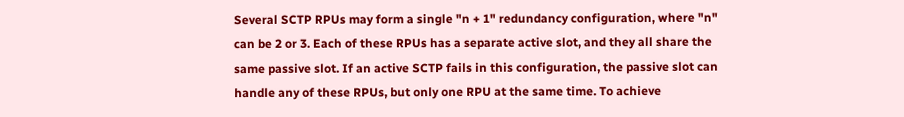Several SCTP RPUs may form a single "n + 1" redundancy configuration, where "n" can be 2 or 3. Each of these RPUs has a separate active slot, and they all share the same passive slot. If an active SCTP fails in this configuration, the passive slot can handle any of these RPUs, but only one RPU at the same time. To achieve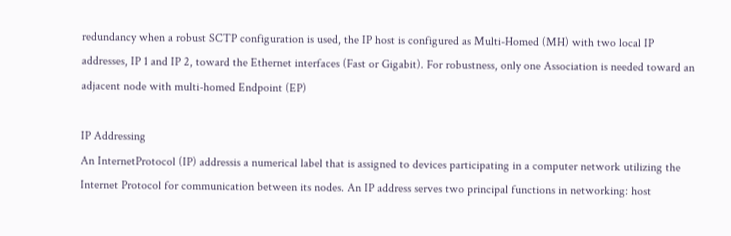redundancy when a robust SCTP configuration is used, the IP host is configured as Multi-Homed (MH) with two local IP addresses, IP 1 and IP 2, toward the Ethernet interfaces (Fast or Gigabit). For robustness, only one Association is needed toward an adjacent node with multi-homed Endpoint (EP)

IP Addressing
An InternetProtocol (IP) addressis a numerical label that is assigned to devices participating in a computer network utilizing the Internet Protocol for communication between its nodes. An IP address serves two principal functions in networking: host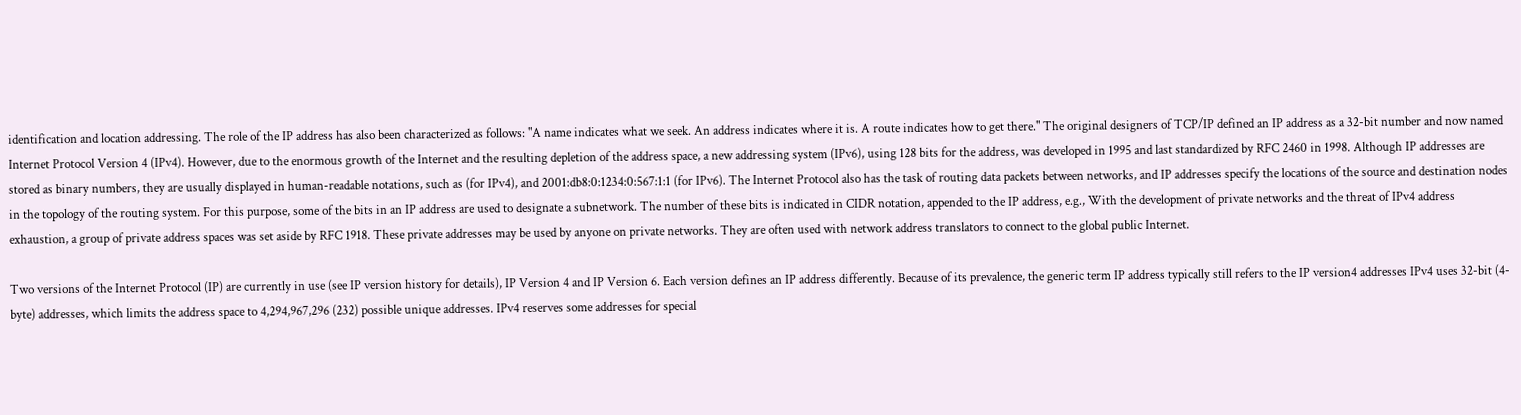identification and location addressing. The role of the IP address has also been characterized as follows: "A name indicates what we seek. An address indicates where it is. A route indicates how to get there." The original designers of TCP/IP defined an IP address as a 32-bit number and now named Internet Protocol Version 4 (IPv4). However, due to the enormous growth of the Internet and the resulting depletion of the address space, a new addressing system (IPv6), using 128 bits for the address, was developed in 1995 and last standardized by RFC 2460 in 1998. Although IP addresses are stored as binary numbers, they are usually displayed in human-readable notations, such as (for IPv4), and 2001:db8:0:1234:0:567:1:1 (for IPv6). The Internet Protocol also has the task of routing data packets between networks, and IP addresses specify the locations of the source and destination nodes in the topology of the routing system. For this purpose, some of the bits in an IP address are used to designate a subnetwork. The number of these bits is indicated in CIDR notation, appended to the IP address, e.g., With the development of private networks and the threat of IPv4 address exhaustion, a group of private address spaces was set aside by RFC 1918. These private addresses may be used by anyone on private networks. They are often used with network address translators to connect to the global public Internet.

Two versions of the Internet Protocol (IP) are currently in use (see IP version history for details), IP Version 4 and IP Version 6. Each version defines an IP address differently. Because of its prevalence, the generic term IP address typically still refers to the IP version4 addresses IPv4 uses 32-bit (4-byte) addresses, which limits the address space to 4,294,967,296 (232) possible unique addresses. IPv4 reserves some addresses for special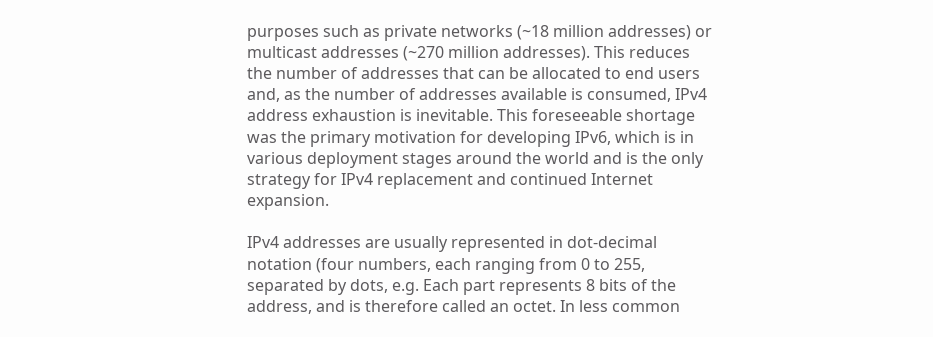purposes such as private networks (~18 million addresses) or multicast addresses (~270 million addresses). This reduces the number of addresses that can be allocated to end users and, as the number of addresses available is consumed, IPv4 address exhaustion is inevitable. This foreseeable shortage was the primary motivation for developing IPv6, which is in various deployment stages around the world and is the only strategy for IPv4 replacement and continued Internet expansion.

IPv4 addresses are usually represented in dot-decimal notation (four numbers, each ranging from 0 to 255, separated by dots, e.g. Each part represents 8 bits of the address, and is therefore called an octet. In less common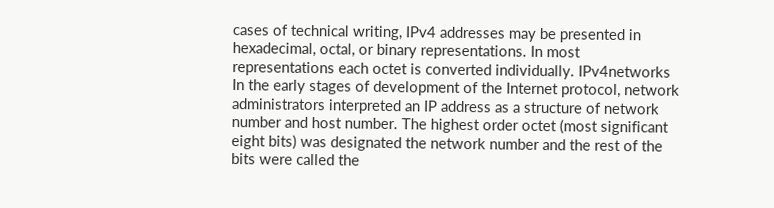cases of technical writing, IPv4 addresses may be presented in hexadecimal, octal, or binary representations. In most representations each octet is converted individually. IPv4networks In the early stages of development of the Internet protocol, network administrators interpreted an IP address as a structure of network number and host number. The highest order octet (most significant eight bits) was designated the network number and the rest of the bits were called the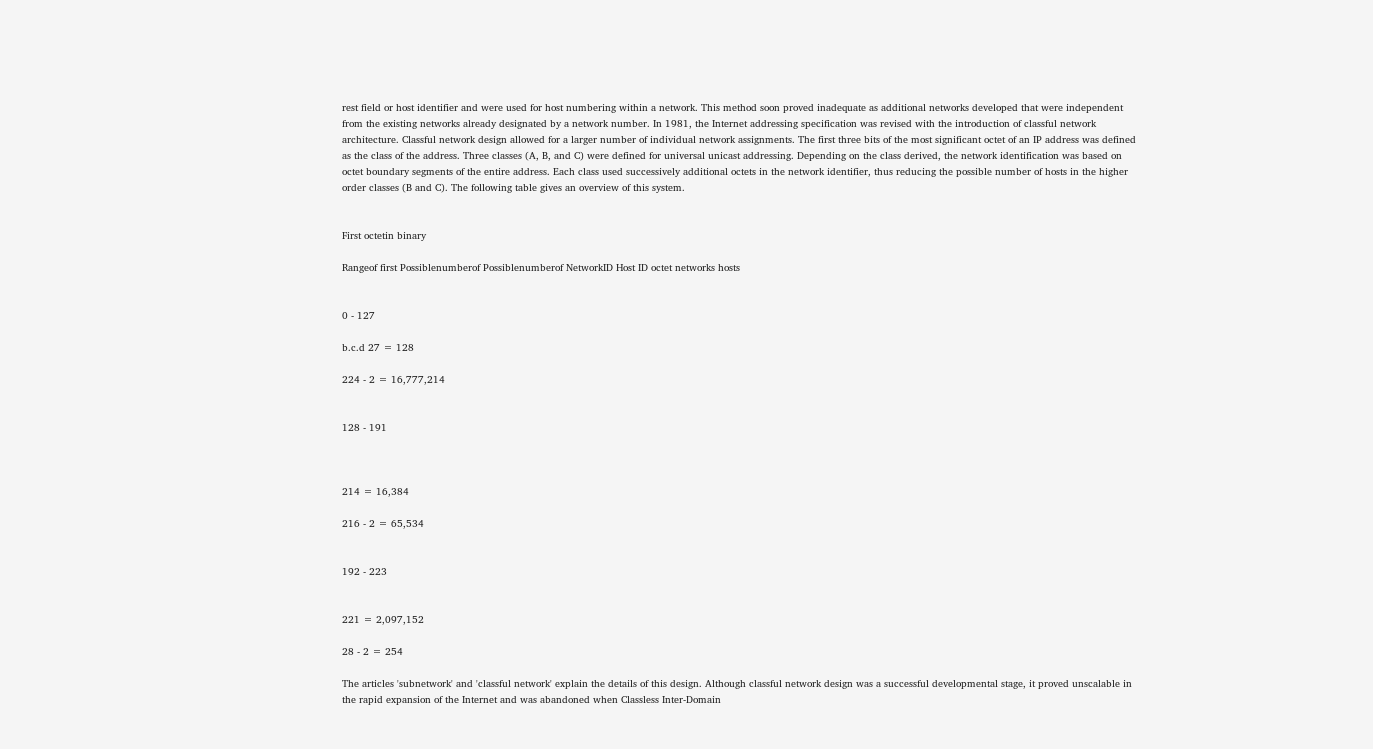rest field or host identifier and were used for host numbering within a network. This method soon proved inadequate as additional networks developed that were independent from the existing networks already designated by a network number. In 1981, the Internet addressing specification was revised with the introduction of classful network architecture. Classful network design allowed for a larger number of individual network assignments. The first three bits of the most significant octet of an IP address was defined as the class of the address. Three classes (A, B, and C) were defined for universal unicast addressing. Depending on the class derived, the network identification was based on octet boundary segments of the entire address. Each class used successively additional octets in the network identifier, thus reducing the possible number of hosts in the higher order classes (B and C). The following table gives an overview of this system.


First octetin binary

Rangeof first Possiblenumberof Possiblenumberof NetworkID Host ID octet networks hosts


0 - 127

b.c.d 27 = 128

224 - 2 = 16,777,214


128 - 191



214 = 16,384

216 - 2 = 65,534


192 - 223


221 = 2,097,152

28 - 2 = 254

The articles 'subnetwork' and 'classful network' explain the details of this design. Although classful network design was a successful developmental stage, it proved unscalable in the rapid expansion of the Internet and was abandoned when Classless Inter-Domain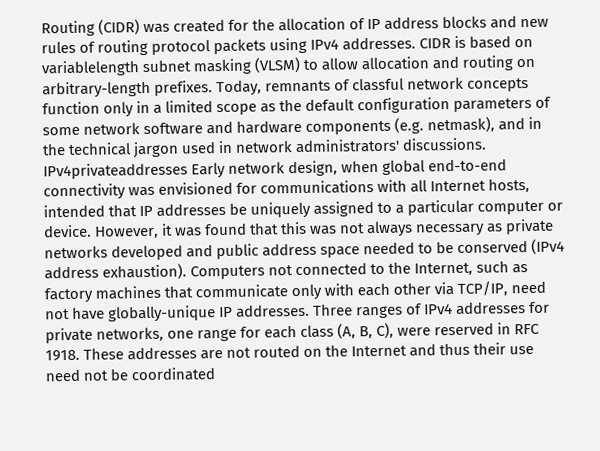Routing (CIDR) was created for the allocation of IP address blocks and new rules of routing protocol packets using IPv4 addresses. CIDR is based on variablelength subnet masking (VLSM) to allow allocation and routing on arbitrary-length prefixes. Today, remnants of classful network concepts function only in a limited scope as the default configuration parameters of some network software and hardware components (e.g. netmask), and in the technical jargon used in network administrators' discussions. IPv4privateaddresses Early network design, when global end-to-end connectivity was envisioned for communications with all Internet hosts, intended that IP addresses be uniquely assigned to a particular computer or device. However, it was found that this was not always necessary as private networks developed and public address space needed to be conserved (IPv4 address exhaustion). Computers not connected to the Internet, such as factory machines that communicate only with each other via TCP/IP, need not have globally-unique IP addresses. Three ranges of IPv4 addresses for private networks, one range for each class (A, B, C), were reserved in RFC 1918. These addresses are not routed on the Internet and thus their use need not be coordinated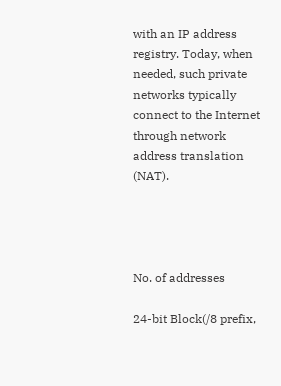with an IP address registry. Today, when needed, such private networks typically connect to the Internet through network address translation (NAT).




No. of addresses

24-bit Block(/8 prefix,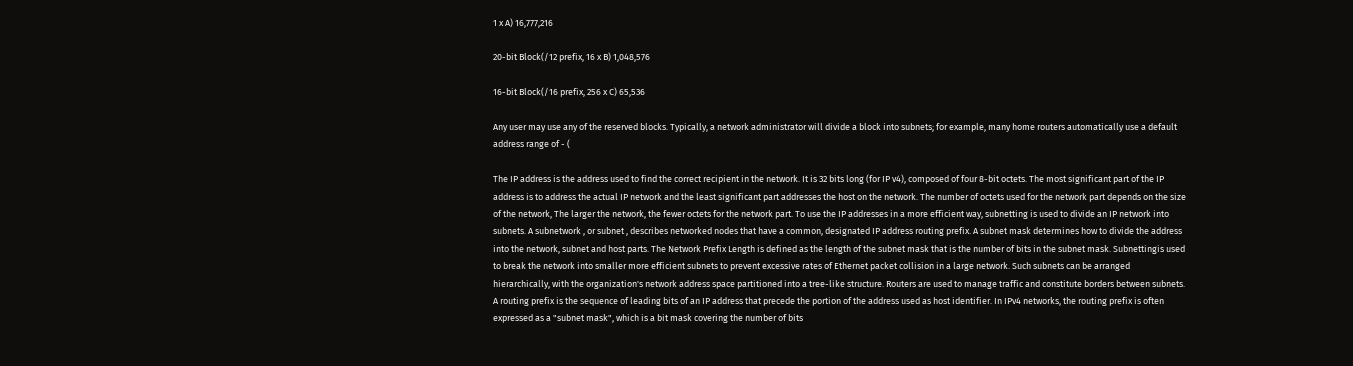1 x A) 16,777,216

20-bit Block(/12 prefix, 16 x B) 1,048,576

16-bit Block(/16 prefix, 256 x C) 65,536

Any user may use any of the reserved blocks. Typically, a network administrator will divide a block into subnets; for example, many home routers automatically use a default address range of - (

The IP address is the address used to find the correct recipient in the network. It is 32 bits long (for IP v4), composed of four 8-bit octets. The most significant part of the IP address is to address the actual IP network and the least significant part addresses the host on the network. The number of octets used for the network part depends on the size of the network, The larger the network, the fewer octets for the network part. To use the IP addresses in a more efficient way, subnetting is used to divide an IP network into subnets. A subnetwork , or subnet , describes networked nodes that have a common, designated IP address routing prefix. A subnet mask determines how to divide the address into the network, subnet and host parts. The Network Prefix Length is defined as the length of the subnet mask that is the number of bits in the subnet mask. Subnettingis used to break the network into smaller more efficient subnets to prevent excessive rates of Ethernet packet collision in a large network. Such subnets can be arranged hierarchically, with the organization's network address space partitioned into a tree-like structure. Routers are used to manage traffic and constitute borders between subnets. A routing prefix is the sequence of leading bits of an IP address that precede the portion of the address used as host identifier. In IPv4 networks, the routing prefix is often expressed as a "subnet mask", which is a bit mask covering the number of bits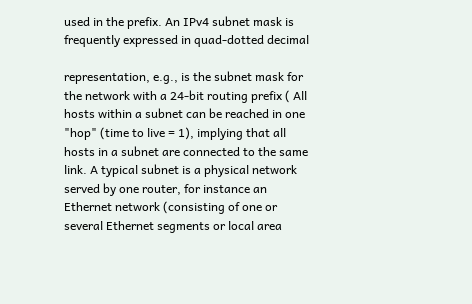used in the prefix. An IPv4 subnet mask is frequently expressed in quad-dotted decimal

representation, e.g., is the subnet mask for the network with a 24-bit routing prefix ( All hosts within a subnet can be reached in one "hop" (time to live = 1), implying that all hosts in a subnet are connected to the same link. A typical subnet is a physical network served by one router, for instance an Ethernet network (consisting of one or several Ethernet segments or local area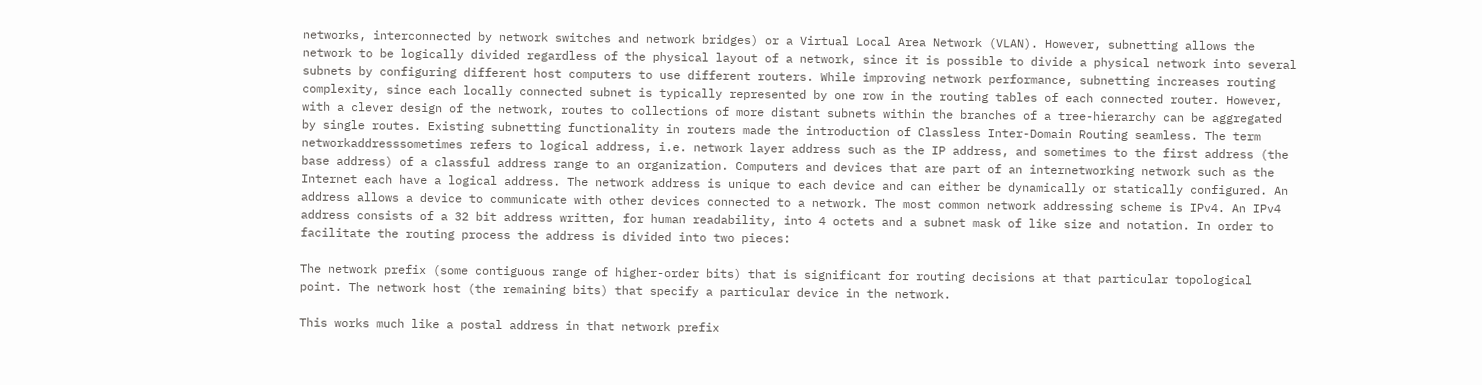networks, interconnected by network switches and network bridges) or a Virtual Local Area Network (VLAN). However, subnetting allows the network to be logically divided regardless of the physical layout of a network, since it is possible to divide a physical network into several subnets by configuring different host computers to use different routers. While improving network performance, subnetting increases routing complexity, since each locally connected subnet is typically represented by one row in the routing tables of each connected router. However, with a clever design of the network, routes to collections of more distant subnets within the branches of a tree-hierarchy can be aggregated by single routes. Existing subnetting functionality in routers made the introduction of Classless Inter-Domain Routing seamless. The term networkaddresssometimes refers to logical address, i.e. network layer address such as the IP address, and sometimes to the first address (the base address) of a classful address range to an organization. Computers and devices that are part of an internetworking network such as the Internet each have a logical address. The network address is unique to each device and can either be dynamically or statically configured. An address allows a device to communicate with other devices connected to a network. The most common network addressing scheme is IPv4. An IPv4 address consists of a 32 bit address written, for human readability, into 4 octets and a subnet mask of like size and notation. In order to facilitate the routing process the address is divided into two pieces:

The network prefix (some contiguous range of higher-order bits) that is significant for routing decisions at that particular topological point. The network host (the remaining bits) that specify a particular device in the network.

This works much like a postal address in that network prefix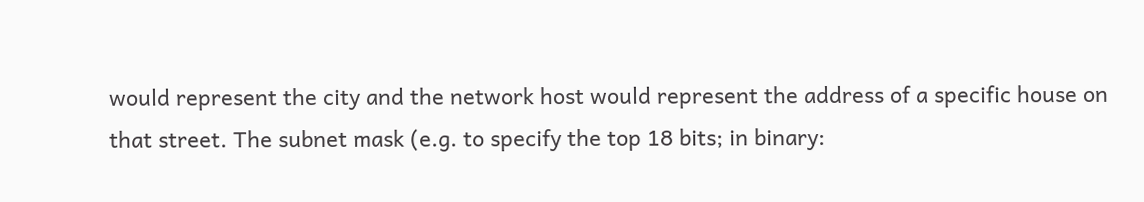would represent the city and the network host would represent the address of a specific house on that street. The subnet mask (e.g. to specify the top 18 bits; in binary: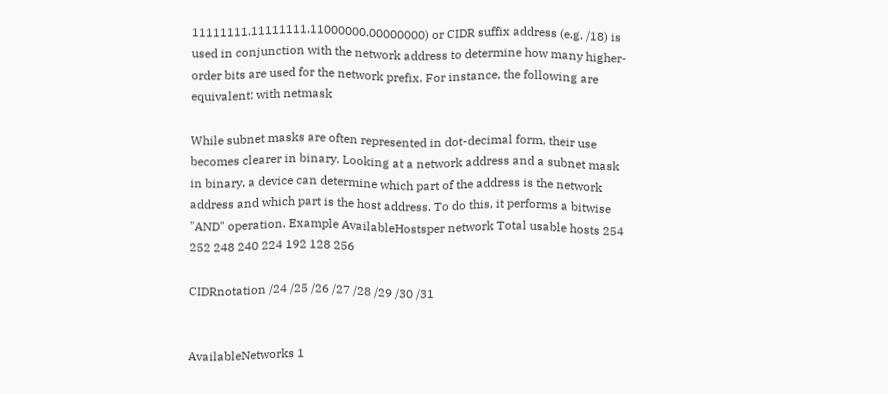11111111.11111111.11000000.00000000) or CIDR suffix address (e.g. /18) is used in conjunction with the network address to determine how many higher-order bits are used for the network prefix. For instance, the following are equivalent: with netmask

While subnet masks are often represented in dot-decimal form, their use becomes clearer in binary. Looking at a network address and a subnet mask in binary, a device can determine which part of the address is the network address and which part is the host address. To do this, it performs a bitwise "AND" operation. Example AvailableHostsper network Total usable hosts 254 252 248 240 224 192 128 256

CIDRnotation /24 /25 /26 /27 /28 /29 /30 /31


AvailableNetworks 1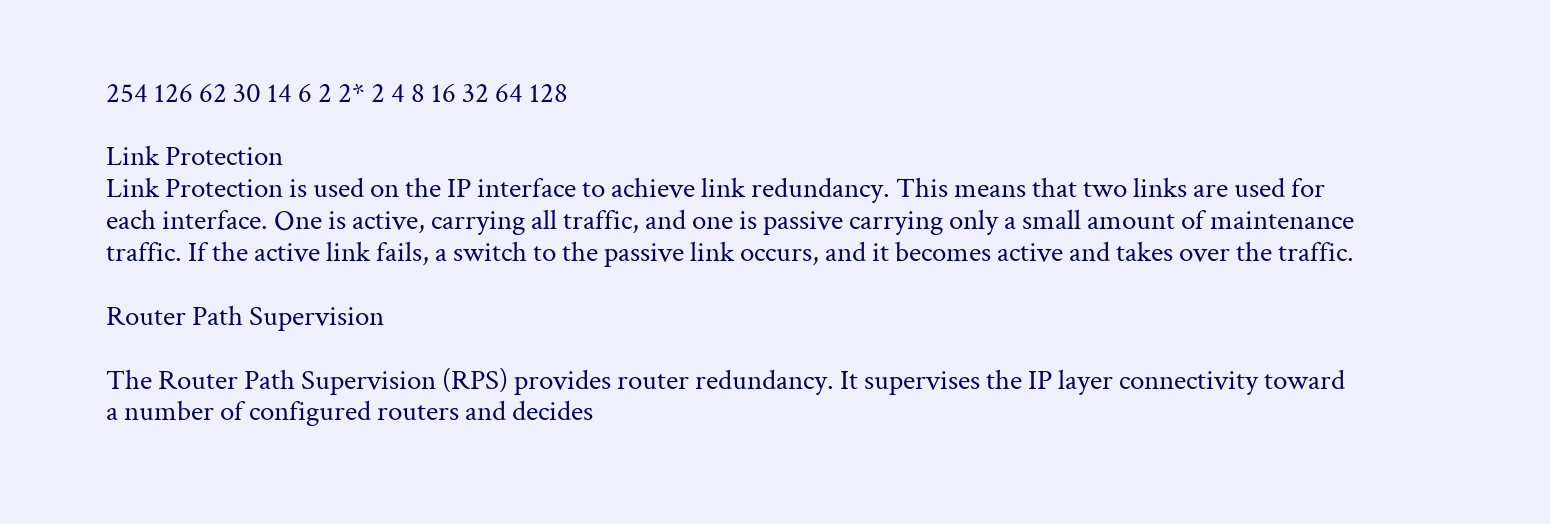254 126 62 30 14 6 2 2* 2 4 8 16 32 64 128

Link Protection
Link Protection is used on the IP interface to achieve link redundancy. This means that two links are used for each interface. One is active, carrying all traffic, and one is passive carrying only a small amount of maintenance traffic. If the active link fails, a switch to the passive link occurs, and it becomes active and takes over the traffic.

Router Path Supervision

The Router Path Supervision (RPS) provides router redundancy. It supervises the IP layer connectivity toward a number of configured routers and decides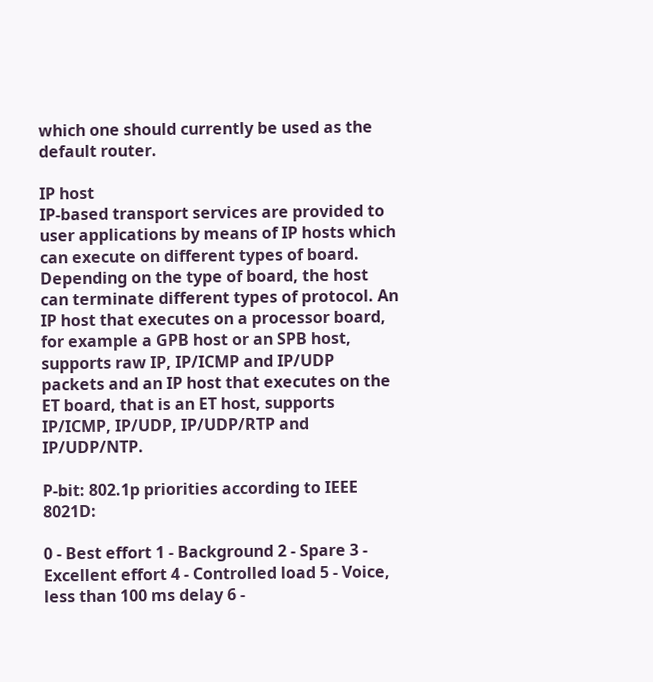which one should currently be used as the default router.

IP host
IP-based transport services are provided to user applications by means of IP hosts which can execute on different types of board. Depending on the type of board, the host can terminate different types of protocol. An IP host that executes on a processor board, for example a GPB host or an SPB host, supports raw IP, IP/ICMP and IP/UDP packets and an IP host that executes on the ET board, that is an ET host, supports IP/ICMP, IP/UDP, IP/UDP/RTP and IP/UDP/NTP.

P-bit: 802.1p priorities according to IEEE 8021D:

0 - Best effort 1 - Background 2 - Spare 3 - Excellent effort 4 - Controlled load 5 - Voice, less than 100 ms delay 6 -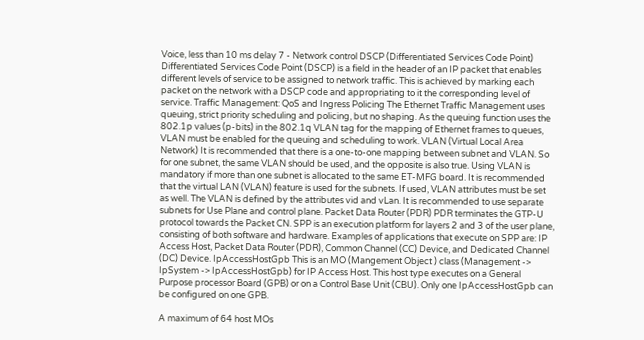Voice, less than 10 ms delay 7 - Network control DSCP (Differentiated Services Code Point) Differentiated Services Code Point (DSCP) is a field in the header of an IP packet that enables different levels of service to be assigned to network traffic. This is achieved by marking each packet on the network with a DSCP code and appropriating to it the corresponding level of service. Traffic Management: QoS and Ingress Policing The Ethernet Traffic Management uses queuing, strict priority scheduling and policing, but no shaping. As the queuing function uses the 802.1p values (p-bits) in the 802.1q VLAN tag for the mapping of Ethernet frames to queues, VLAN must be enabled for the queuing and scheduling to work. VLAN (Virtual Local Area Network) It is recommended that there is a one-to-one mapping between subnet and VLAN. So for one subnet, the same VLAN should be used, and the opposite is also true. Using VLAN is mandatory if more than one subnet is allocated to the same ET-MFG board. It is recommended that the virtual LAN (VLAN) feature is used for the subnets. If used, VLAN attributes must be set as well. The VLAN is defined by the attributes vid and vLan. It is recommended to use separate subnets for Use Plane and control plane. Packet Data Router (PDR) PDR terminates the GTP-U protocol towards the Packet CN. SPP is an execution platform for layers 2 and 3 of the user plane, consisting of both software and hardware. Examples of applications that execute on SPP are: IP Access Host, Packet Data Router (PDR), Common Channel (CC) Device, and Dedicated Channel (DC) Device. IpAccessHostGpb This is an MO (Mangement Object ) class (Management -> IpSystem -> IpAccessHostGpb) for IP Access Host. This host type executes on a General Purpose processor Board (GPB) or on a Control Base Unit (CBU). Only one IpAccessHostGpb can be configured on one GPB.

A maximum of 64 host MOs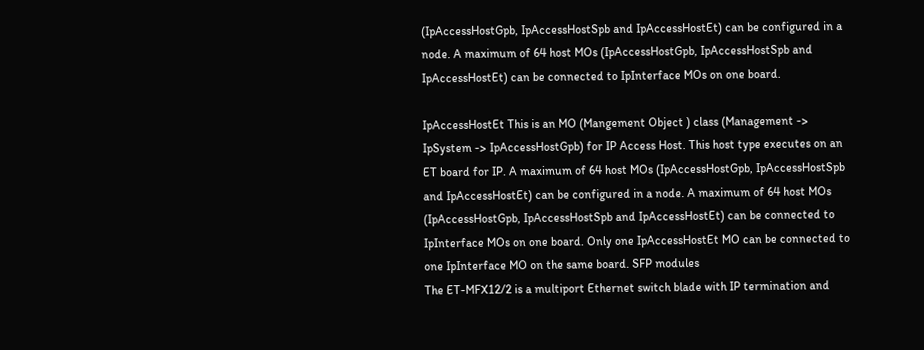(IpAccessHostGpb, IpAccessHostSpb and IpAccessHostEt) can be configured in a node. A maximum of 64 host MOs (IpAccessHostGpb, IpAccessHostSpb and IpAccessHostEt) can be connected to IpInterface MOs on one board.

IpAccessHostEt This is an MO (Mangement Object ) class (Management -> IpSystem -> IpAccessHostGpb) for IP Access Host. This host type executes on an ET board for IP. A maximum of 64 host MOs (IpAccessHostGpb, IpAccessHostSpb and IpAccessHostEt) can be configured in a node. A maximum of 64 host MOs (IpAccessHostGpb, IpAccessHostSpb and IpAccessHostEt) can be connected to IpInterface MOs on one board. Only one IpAccessHostEt MO can be connected to one IpInterface MO on the same board. SFP modules
The ET-MFX12/2 is a multiport Ethernet switch blade with IP termination and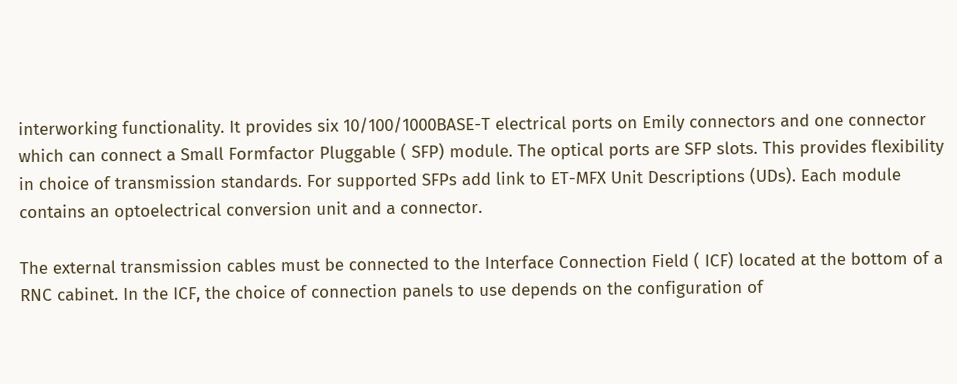interworking functionality. It provides six 10/100/1000BASE-T electrical ports on Emily connectors and one connector which can connect a Small Formfactor Pluggable ( SFP) module. The optical ports are SFP slots. This provides flexibility in choice of transmission standards. For supported SFPs add link to ET-MFX Unit Descriptions (UDs). Each module contains an optoelectrical conversion unit and a connector.

The external transmission cables must be connected to the Interface Connection Field ( ICF) located at the bottom of a RNC cabinet. In the ICF, the choice of connection panels to use depends on the configuration of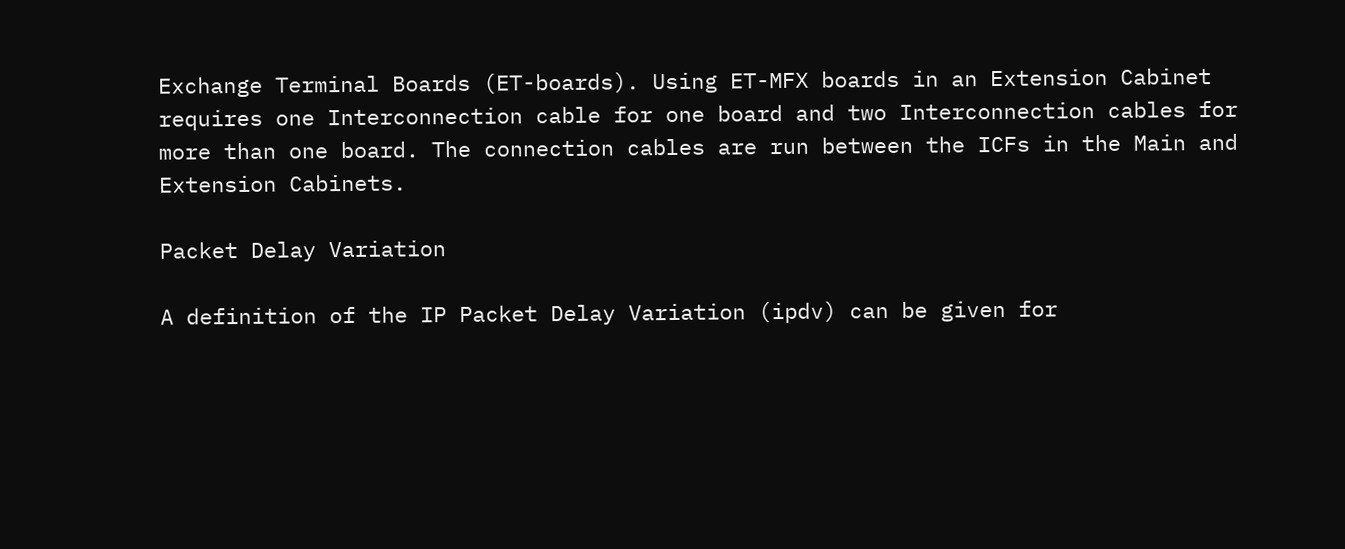Exchange Terminal Boards (ET-boards). Using ET-MFX boards in an Extension Cabinet requires one Interconnection cable for one board and two Interconnection cables for more than one board. The connection cables are run between the ICFs in the Main and Extension Cabinets.

Packet Delay Variation

A definition of the IP Packet Delay Variation (ipdv) can be given for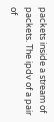packets inside a stream of packets. The ipdv of a pair of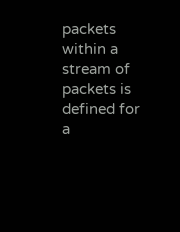packets within a stream of packets is defined for a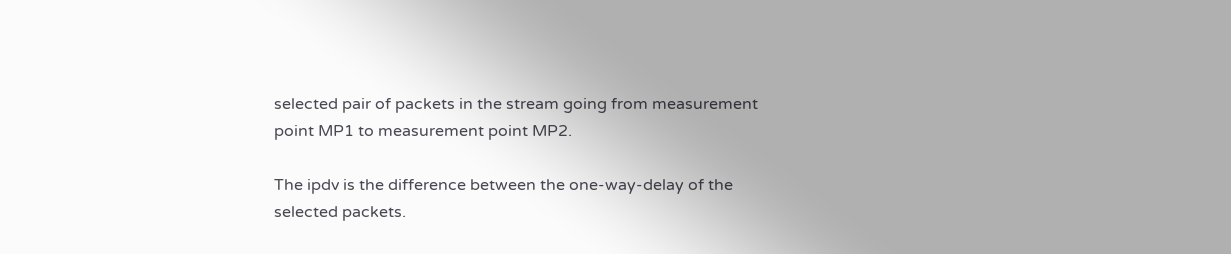selected pair of packets in the stream going from measurement point MP1 to measurement point MP2.

The ipdv is the difference between the one-way-delay of the selected packets.